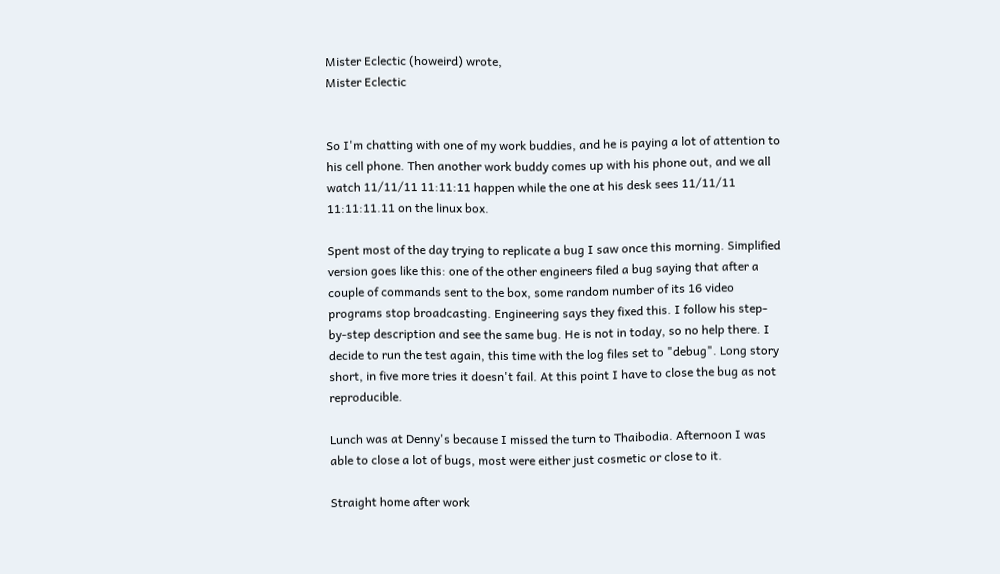Mister Eclectic (howeird) wrote,
Mister Eclectic


So I'm chatting with one of my work buddies, and he is paying a lot of attention to his cell phone. Then another work buddy comes up with his phone out, and we all watch 11/11/11 11:11:11 happen while the one at his desk sees 11/11/11 11:11:11.11 on the linux box.

Spent most of the day trying to replicate a bug I saw once this morning. Simplified version goes like this: one of the other engineers filed a bug saying that after a couple of commands sent to the box, some random number of its 16 video programs stop broadcasting. Engineering says they fixed this. I follow his step-by-step description and see the same bug. He is not in today, so no help there. I decide to run the test again, this time with the log files set to "debug". Long story short, in five more tries it doesn't fail. At this point I have to close the bug as not reproducible.

Lunch was at Denny's because I missed the turn to Thaibodia. Afternoon I was able to close a lot of bugs, most were either just cosmetic or close to it.

Straight home after work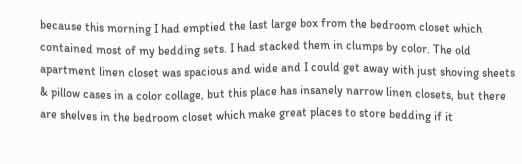because this morning I had emptied the last large box from the bedroom closet which contained most of my bedding sets. I had stacked them in clumps by color. The old apartment linen closet was spacious and wide and I could get away with just shoving sheets & pillow cases in a color collage, but this place has insanely narrow linen closets, but there are shelves in the bedroom closet which make great places to store bedding if it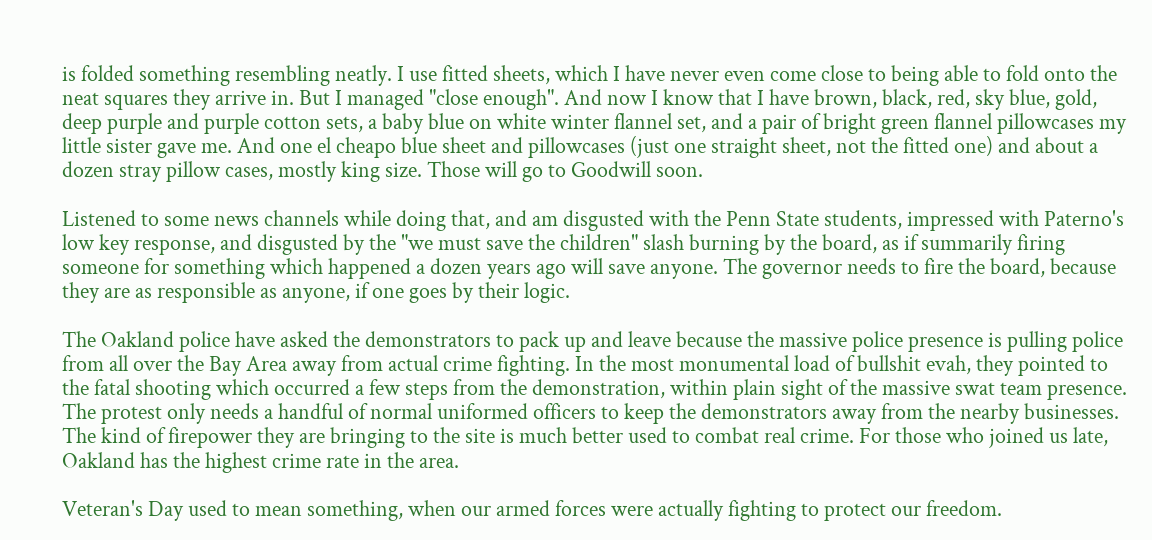is folded something resembling neatly. I use fitted sheets, which I have never even come close to being able to fold onto the neat squares they arrive in. But I managed "close enough". And now I know that I have brown, black, red, sky blue, gold, deep purple and purple cotton sets, a baby blue on white winter flannel set, and a pair of bright green flannel pillowcases my little sister gave me. And one el cheapo blue sheet and pillowcases (just one straight sheet, not the fitted one) and about a dozen stray pillow cases, mostly king size. Those will go to Goodwill soon.

Listened to some news channels while doing that, and am disgusted with the Penn State students, impressed with Paterno's low key response, and disgusted by the "we must save the children" slash burning by the board, as if summarily firing someone for something which happened a dozen years ago will save anyone. The governor needs to fire the board, because they are as responsible as anyone, if one goes by their logic.

The Oakland police have asked the demonstrators to pack up and leave because the massive police presence is pulling police from all over the Bay Area away from actual crime fighting. In the most monumental load of bullshit evah, they pointed to the fatal shooting which occurred a few steps from the demonstration, within plain sight of the massive swat team presence. The protest only needs a handful of normal uniformed officers to keep the demonstrators away from the nearby businesses. The kind of firepower they are bringing to the site is much better used to combat real crime. For those who joined us late, Oakland has the highest crime rate in the area.

Veteran's Day used to mean something, when our armed forces were actually fighting to protect our freedom.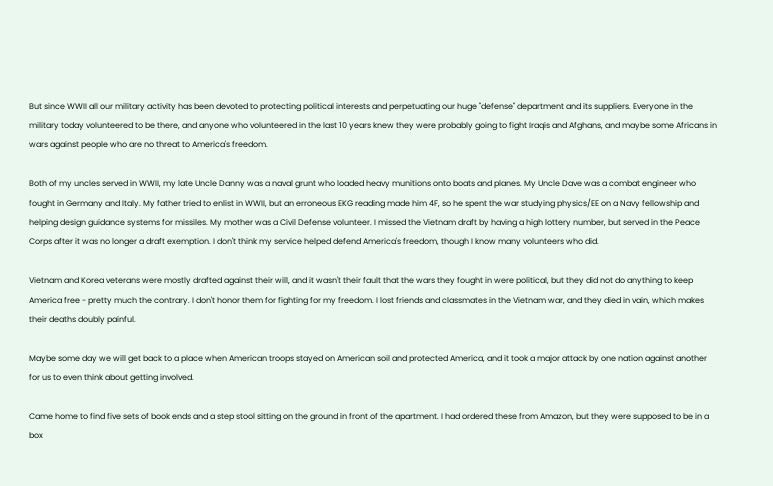But since WWII all our military activity has been devoted to protecting political interests and perpetuating our huge "defense" department and its suppliers. Everyone in the military today volunteered to be there, and anyone who volunteered in the last 10 years knew they were probably going to fight Iraqis and Afghans, and maybe some Africans in wars against people who are no threat to America's freedom.

Both of my uncles served in WWII, my late Uncle Danny was a naval grunt who loaded heavy munitions onto boats and planes. My Uncle Dave was a combat engineer who fought in Germany and Italy. My father tried to enlist in WWII, but an erroneous EKG reading made him 4F, so he spent the war studying physics/EE on a Navy fellowship and helping design guidance systems for missiles. My mother was a Civil Defense volunteer. I missed the Vietnam draft by having a high lottery number, but served in the Peace Corps after it was no longer a draft exemption. I don't think my service helped defend America's freedom, though I know many volunteers who did.

Vietnam and Korea veterans were mostly drafted against their will, and it wasn't their fault that the wars they fought in were political, but they did not do anything to keep America free - pretty much the contrary. I don't honor them for fighting for my freedom. I lost friends and classmates in the Vietnam war, and they died in vain, which makes their deaths doubly painful.

Maybe some day we will get back to a place when American troops stayed on American soil and protected America, and it took a major attack by one nation against another for us to even think about getting involved.

Came home to find five sets of book ends and a step stool sitting on the ground in front of the apartment. I had ordered these from Amazon, but they were supposed to be in a box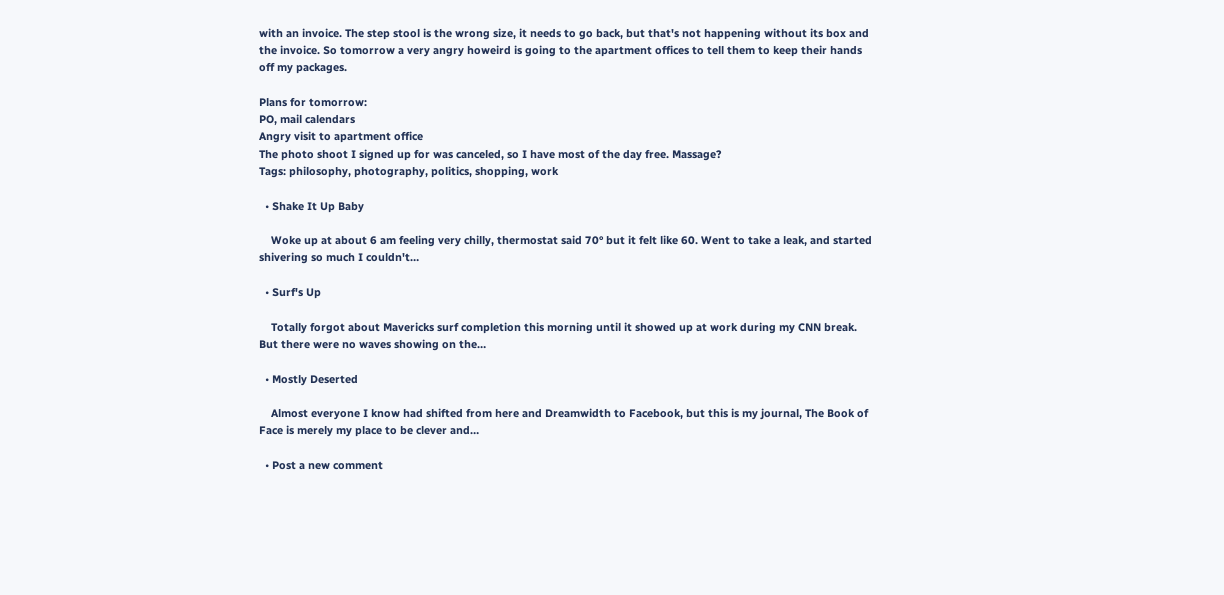with an invoice. The step stool is the wrong size, it needs to go back, but that's not happening without its box and the invoice. So tomorrow a very angry howeird is going to the apartment offices to tell them to keep their hands off my packages.

Plans for tomorrow:
PO, mail calendars
Angry visit to apartment office
The photo shoot I signed up for was canceled, so I have most of the day free. Massage?
Tags: philosophy, photography, politics, shopping, work

  • Shake It Up Baby

    Woke up at about 6 am feeling very chilly, thermostat said 70° but it felt like 60. Went to take a leak, and started shivering so much I couldn't…

  • Surf's Up

    Totally forgot about Mavericks surf completion this morning until it showed up at work during my CNN break. But there were no waves showing on the…

  • Mostly Deserted

    Almost everyone I know had shifted from here and Dreamwidth to Facebook, but this is my journal, The Book of Face is merely my place to be clever and…

  • Post a new comment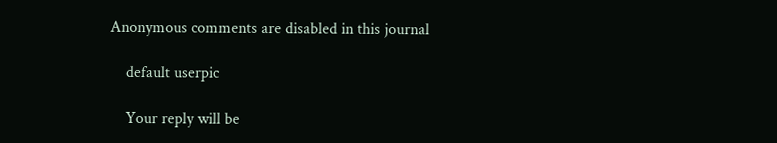Anonymous comments are disabled in this journal

    default userpic

    Your reply will be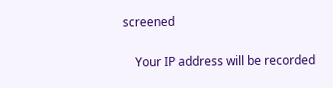screened

    Your IP address will be recorded